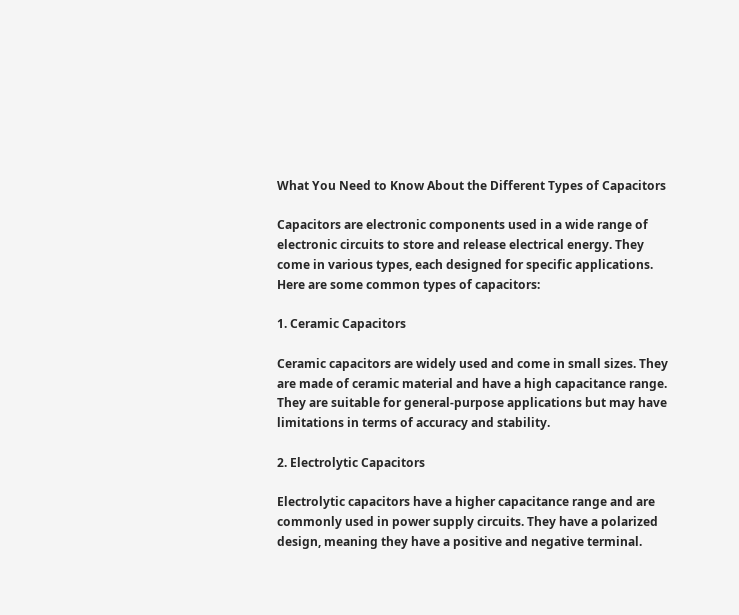What You Need to Know About the Different Types of Capacitors

Capacitors are electronic components used in a wide range of electronic circuits to store and release electrical energy. They come in various types, each designed for specific applications. Here are some common types of capacitors:

1. Ceramic Capacitors

Ceramic capacitors are widely used and come in small sizes. They are made of ceramic material and have a high capacitance range. They are suitable for general-purpose applications but may have limitations in terms of accuracy and stability.

2. Electrolytic Capacitors

Electrolytic capacitors have a higher capacitance range and are commonly used in power supply circuits. They have a polarized design, meaning they have a positive and negative terminal.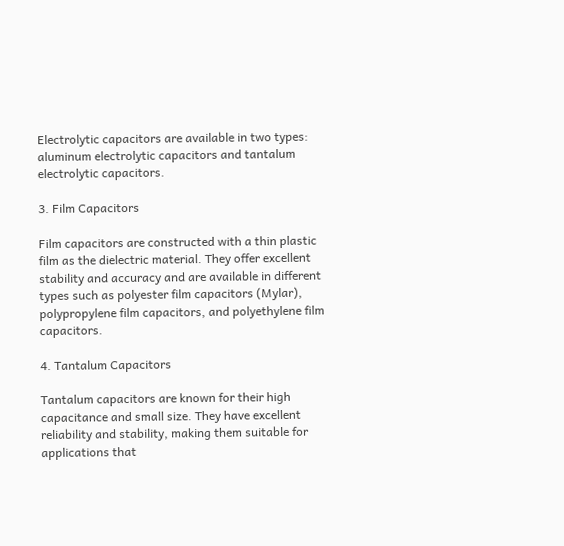Electrolytic capacitors are available in two types: aluminum electrolytic capacitors and tantalum electrolytic capacitors.

3. Film Capacitors

Film capacitors are constructed with a thin plastic film as the dielectric material. They offer excellent stability and accuracy and are available in different types such as polyester film capacitors (Mylar), polypropylene film capacitors, and polyethylene film capacitors.

4. Tantalum Capacitors

Tantalum capacitors are known for their high capacitance and small size. They have excellent reliability and stability, making them suitable for applications that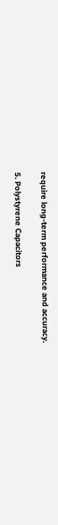require long-term performance and accuracy.

5. Polystyrene Capacitors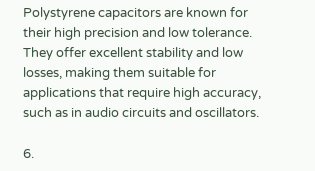Polystyrene capacitors are known for their high precision and low tolerance. They offer excellent stability and low losses, making them suitable for applications that require high accuracy, such as in audio circuits and oscillators.

6.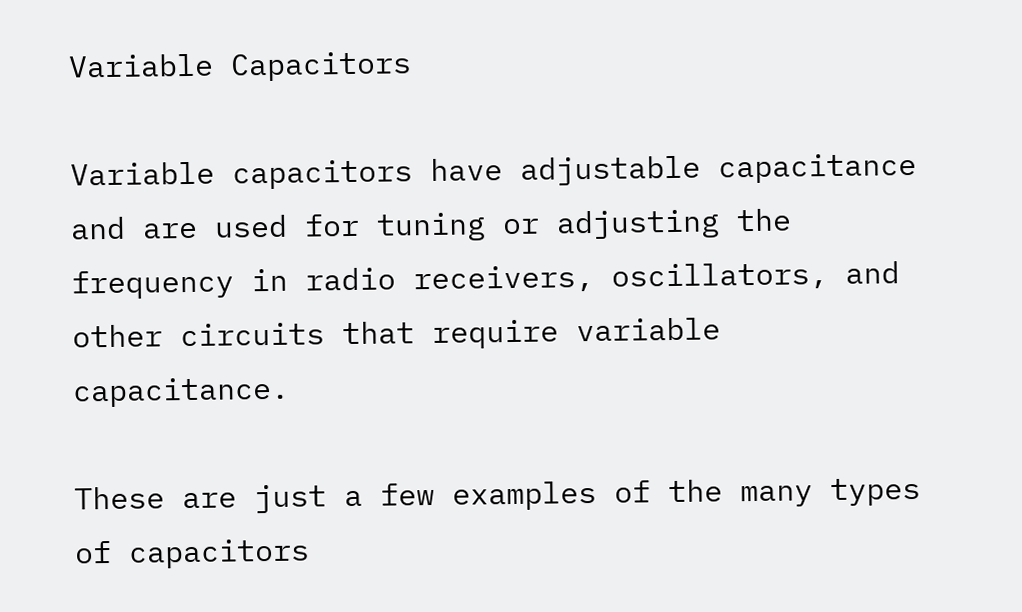Variable Capacitors

Variable capacitors have adjustable capacitance and are used for tuning or adjusting the frequency in radio receivers, oscillators, and other circuits that require variable capacitance.

These are just a few examples of the many types of capacitors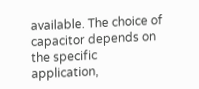available. The choice of capacitor depends on the specific application,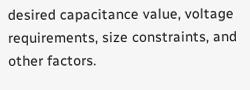desired capacitance value, voltage requirements, size constraints, and other factors.